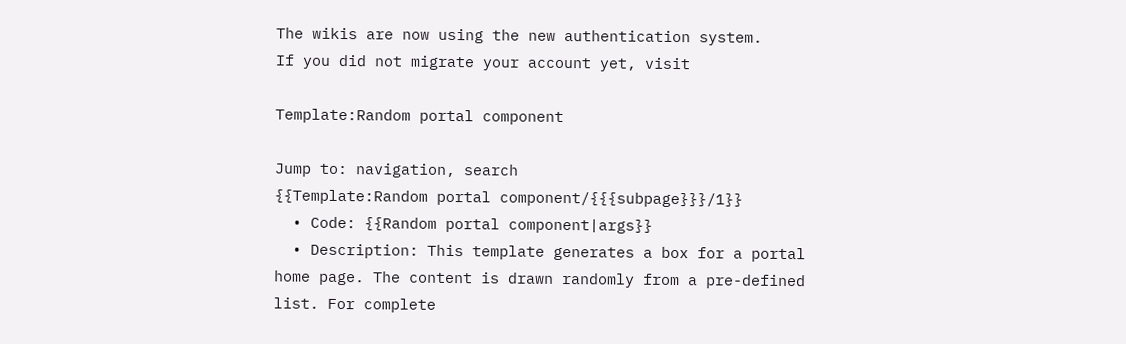The wikis are now using the new authentication system.
If you did not migrate your account yet, visit

Template:Random portal component

Jump to: navigation, search
{{Template:Random portal component/{{{subpage}}}/1}}
  • Code: {{Random portal component|args}}
  • Description: This template generates a box for a portal home page. The content is drawn randomly from a pre-defined list. For complete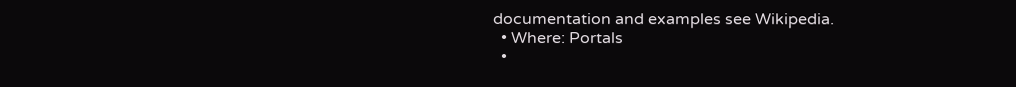documentation and examples see Wikipedia.
  • Where: Portals
  •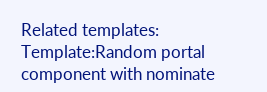Related templates: Template:Random portal component with nominate